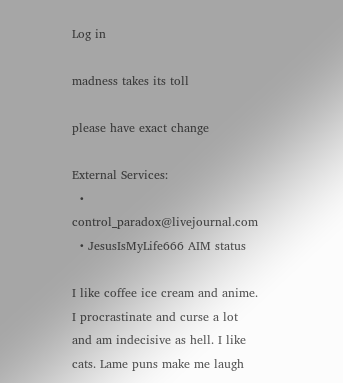Log in

madness takes its toll

please have exact change

External Services:
  • control_paradox@livejournal.com
  • JesusIsMyLife666 AIM status

I like coffee ice cream and anime. I procrastinate and curse a lot and am indecisive as hell. I like cats. Lame puns make me laugh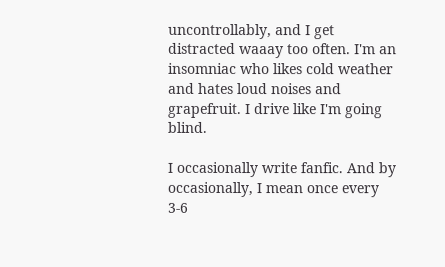uncontrollably, and I get distracted waaay too often. I'm an insomniac who likes cold weather and hates loud noises and grapefruit. I drive like I'm going blind.

I occasionally write fanfic. And by occasionally, I mean once every 3-6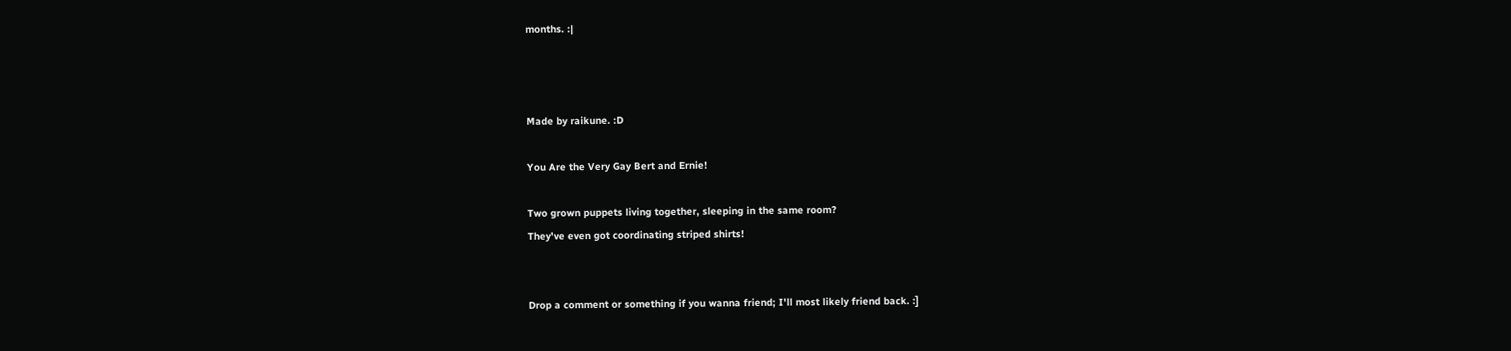months. :|



Made by raikune. :D

You Are the Very Gay Bert and Ernie!

Two grown puppets living together, sleeping in the same room?
They've even got coordinating striped shirts!


Drop a comment or something if you wanna friend; I'll most likely friend back. :]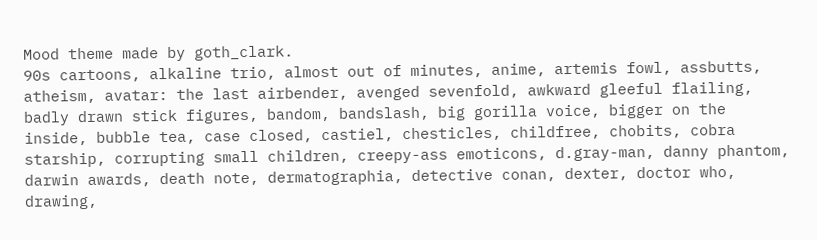Mood theme made by goth_clark.
90s cartoons, alkaline trio, almost out of minutes, anime, artemis fowl, assbutts, atheism, avatar: the last airbender, avenged sevenfold, awkward gleeful flailing, badly drawn stick figures, bandom, bandslash, big gorilla voice, bigger on the inside, bubble tea, case closed, castiel, chesticles, childfree, chobits, cobra starship, corrupting small children, creepy-ass emoticons, d.gray-man, danny phantom, darwin awards, death note, dermatographia, detective conan, dexter, doctor who, drawing,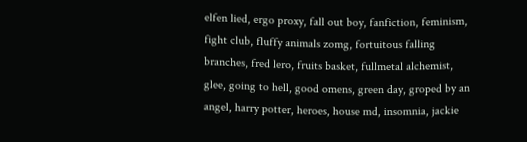elfen lied, ergo proxy, fall out boy, fanfiction, feminism, fight club, fluffy animals zomg, fortuitous falling branches, fred lero, fruits basket, fullmetal alchemist, glee, going to hell, good omens, green day, groped by an angel, harry potter, heroes, house md, insomnia, jackie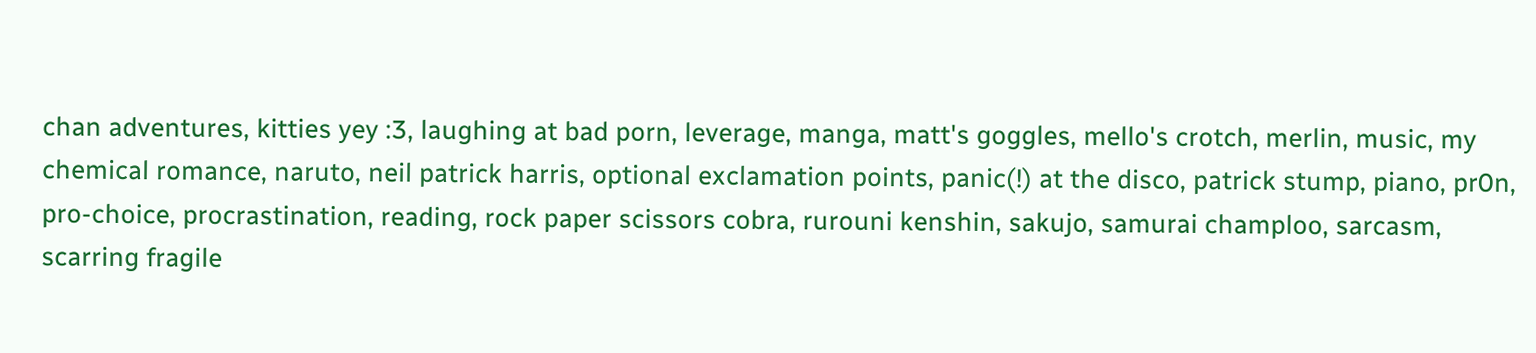chan adventures, kitties yey :3, laughing at bad porn, leverage, manga, matt's goggles, mello's crotch, merlin, music, my chemical romance, naruto, neil patrick harris, optional exclamation points, panic(!) at the disco, patrick stump, piano, pr0n, pro-choice, procrastination, reading, rock paper scissors cobra, rurouni kenshin, sakujo, samurai champloo, sarcasm, scarring fragile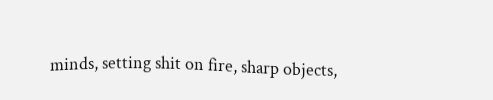minds, setting shit on fire, sharp objects,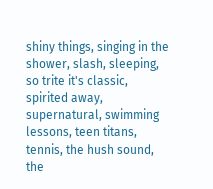shiny things, singing in the shower, slash, sleeping, so trite it's classic, spirited away, supernatural, swimming lessons, teen titans, tennis, the hush sound, the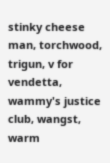stinky cheese man, torchwood, trigun, v for vendetta, wammy's justice club, wangst, warm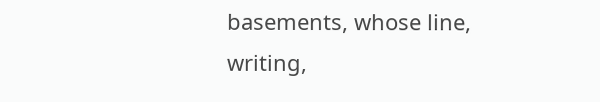basements, whose line, writing,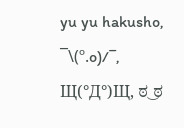yu yu hakusho, ¯\(º.o)/¯, Щ(°Д°)Щ, ಠ‿ಠ